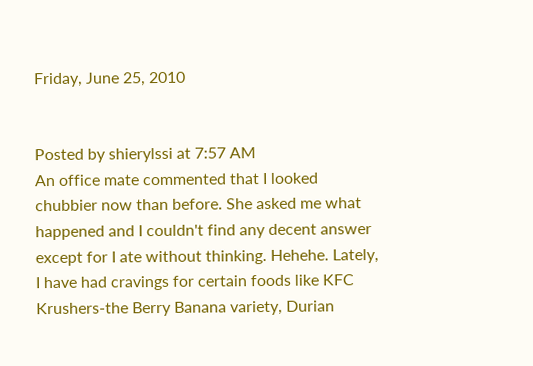Friday, June 25, 2010


Posted by shierylssi at 7:57 AM
An office mate commented that I looked chubbier now than before. She asked me what happened and I couldn't find any decent answer except for I ate without thinking. Hehehe. Lately, I have had cravings for certain foods like KFC Krushers-the Berry Banana variety, Durian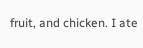fruit, and chicken. I ate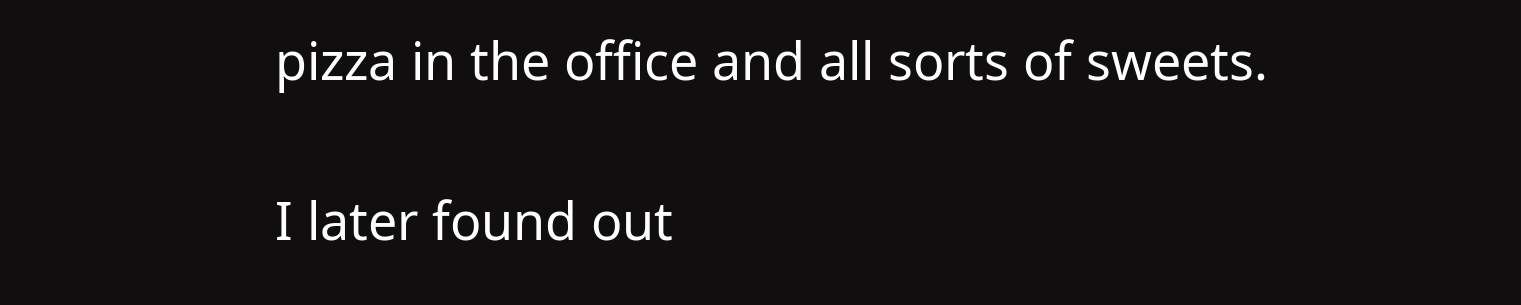pizza in the office and all sorts of sweets.

I later found out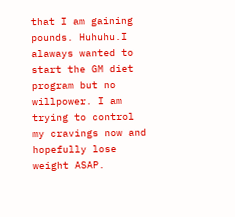that I am gaining pounds. Huhuhu.I alaways wanted to start the GM diet program but no willpower. I am trying to control my cravings now and hopefully lose weight ASAP.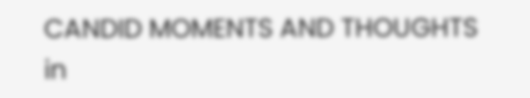CANDID MOMENTS AND THOUGHTS in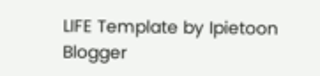LIFE Template by Ipietoon Blogger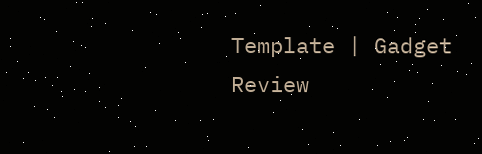Template | Gadget Review